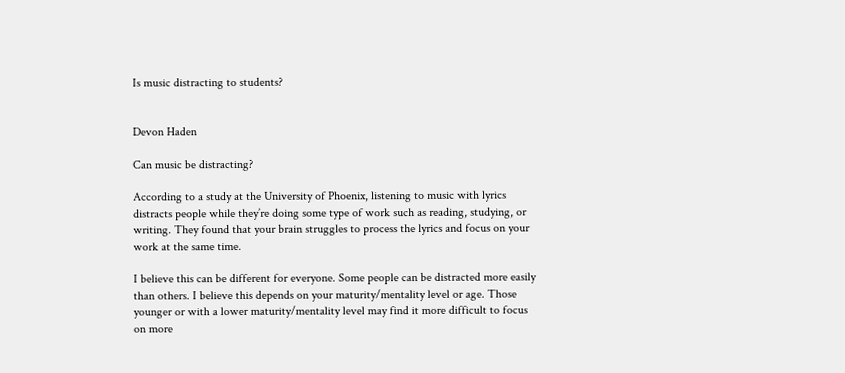Is music distracting to students?


Devon Haden

Can music be distracting?

According to a study at the University of Phoenix, listening to music with lyrics distracts people while they’re doing some type of work such as reading, studying, or writing. They found that your brain struggles to process the lyrics and focus on your work at the same time.

I believe this can be different for everyone. Some people can be distracted more easily than others. I believe this depends on your maturity/mentality level or age. Those younger or with a lower maturity/mentality level may find it more difficult to focus on more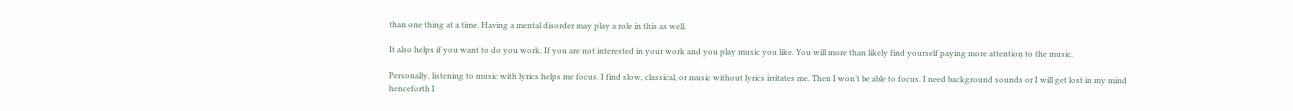than one thing at a time. Having a mental disorder may play a role in this as well.

It also helps if you want to do you work. If you are not interested in your work and you play music you like. You will more than likely find yourself paying more attention to the music.

Personally, listening to music with lyrics helps me focus. I find slow, classical, or music without lyrics irritates me. Then I won’t be able to focus. I need background sounds or I will get lost in my mind henceforth I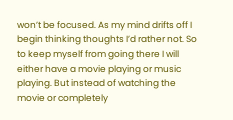won’t be focused. As my mind drifts off I begin thinking thoughts I’d rather not. So to keep myself from going there I will either have a movie playing or music playing. But instead of watching the movie or completely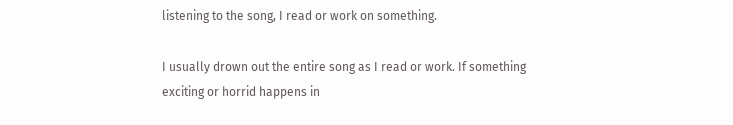listening to the song, I read or work on something.

I usually drown out the entire song as I read or work. If something exciting or horrid happens in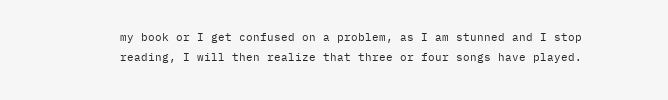my book or I get confused on a problem, as I am stunned and I stop reading, I will then realize that three or four songs have played.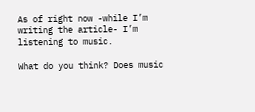As of right now -while I’m writing the article- I’m listening to music.

What do you think? Does music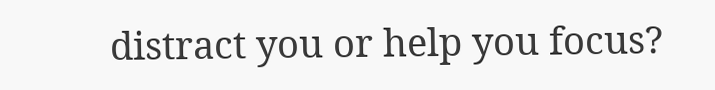distract you or help you focus?